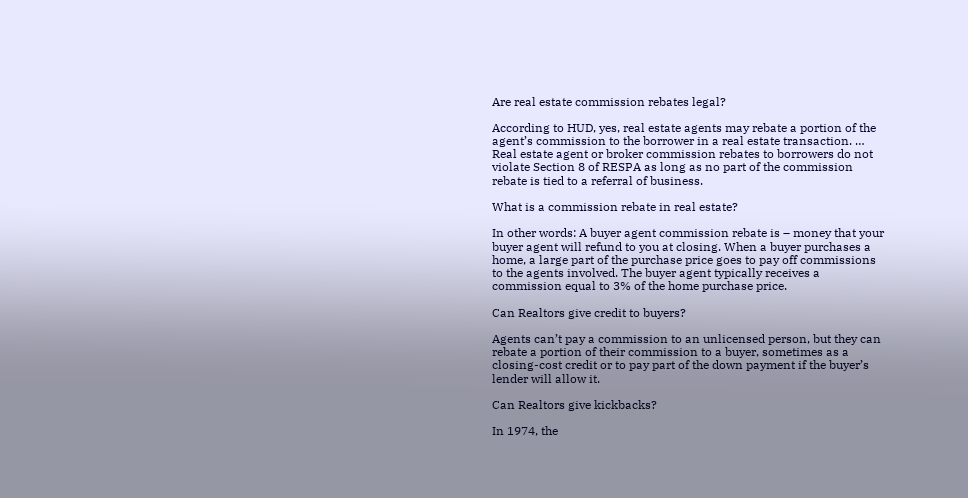Are real estate commission rebates legal?

According to HUD, yes, real estate agents may rebate a portion of the agent’s commission to the borrower in a real estate transaction. … Real estate agent or broker commission rebates to borrowers do not violate Section 8 of RESPA as long as no part of the commission rebate is tied to a referral of business.

What is a commission rebate in real estate?

In other words: A buyer agent commission rebate is – money that your buyer agent will refund to you at closing. When a buyer purchases a home, a large part of the purchase price goes to pay off commissions to the agents involved. The buyer agent typically receives a commission equal to 3% of the home purchase price.

Can Realtors give credit to buyers?

Agents can’t pay a commission to an unlicensed person, but they can rebate a portion of their commission to a buyer, sometimes as a closing-cost credit or to pay part of the down payment if the buyer’s lender will allow it.

Can Realtors give kickbacks?

In 1974, the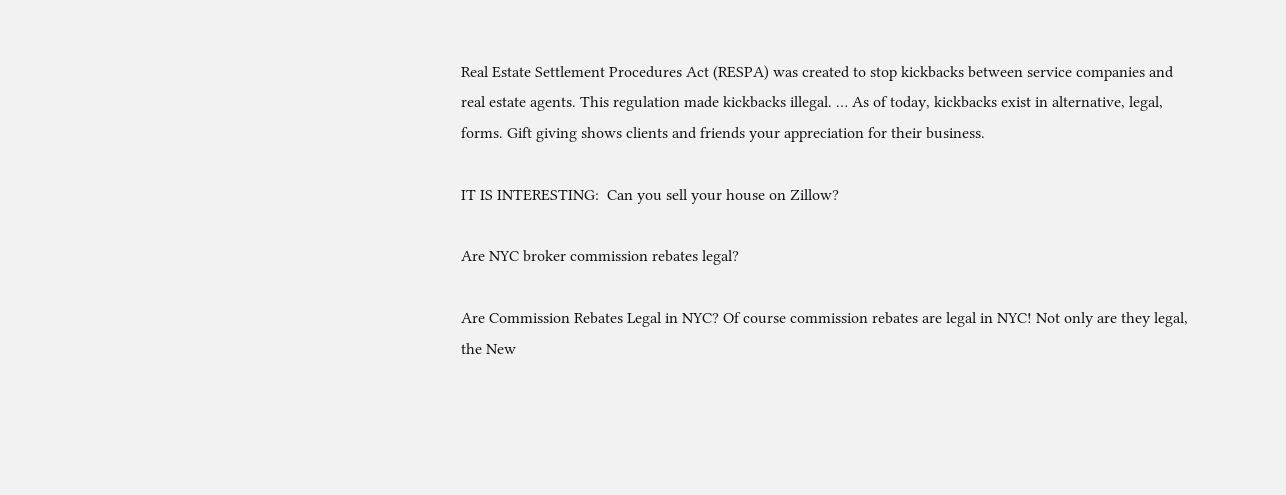Real Estate Settlement Procedures Act (RESPA) was created to stop kickbacks between service companies and real estate agents. This regulation made kickbacks illegal. … As of today, kickbacks exist in alternative, legal, forms. Gift giving shows clients and friends your appreciation for their business.

IT IS INTERESTING:  Can you sell your house on Zillow?

Are NYC broker commission rebates legal?

Are Commission Rebates Legal in NYC? Of course commission rebates are legal in NYC! Not only are they legal, the New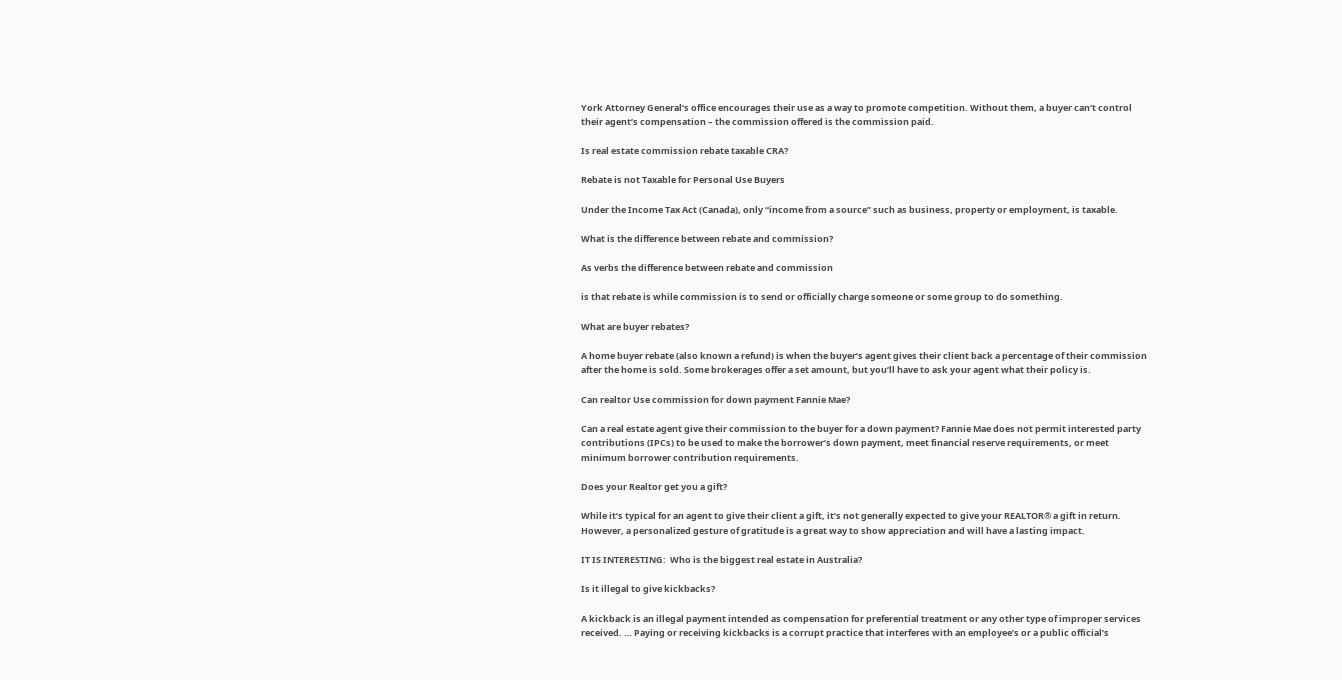York Attorney General’s office encourages their use as a way to promote competition. Without them, a buyer can’t control their agent’s compensation – the commission offered is the commission paid.

Is real estate commission rebate taxable CRA?

Rebate is not Taxable for Personal Use Buyers

Under the Income Tax Act (Canada), only “income from a source” such as business, property or employment, is taxable.

What is the difference between rebate and commission?

As verbs the difference between rebate and commission

is that rebate is while commission is to send or officially charge someone or some group to do something.

What are buyer rebates?

A home buyer rebate (also known a refund) is when the buyer’s agent gives their client back a percentage of their commission after the home is sold. Some brokerages offer a set amount, but you’ll have to ask your agent what their policy is.

Can realtor Use commission for down payment Fannie Mae?

Can a real estate agent give their commission to the buyer for a down payment? Fannie Mae does not permit interested party contributions (IPCs) to be used to make the borrower’s down payment, meet financial reserve requirements, or meet minimum borrower contribution requirements.

Does your Realtor get you a gift?

While it’s typical for an agent to give their client a gift, it’s not generally expected to give your REALTOR® a gift in return. However, a personalized gesture of gratitude is a great way to show appreciation and will have a lasting impact.

IT IS INTERESTING:  Who is the biggest real estate in Australia?

Is it illegal to give kickbacks?

A kickback is an illegal payment intended as compensation for preferential treatment or any other type of improper services received. … Paying or receiving kickbacks is a corrupt practice that interferes with an employee’s or a public official’s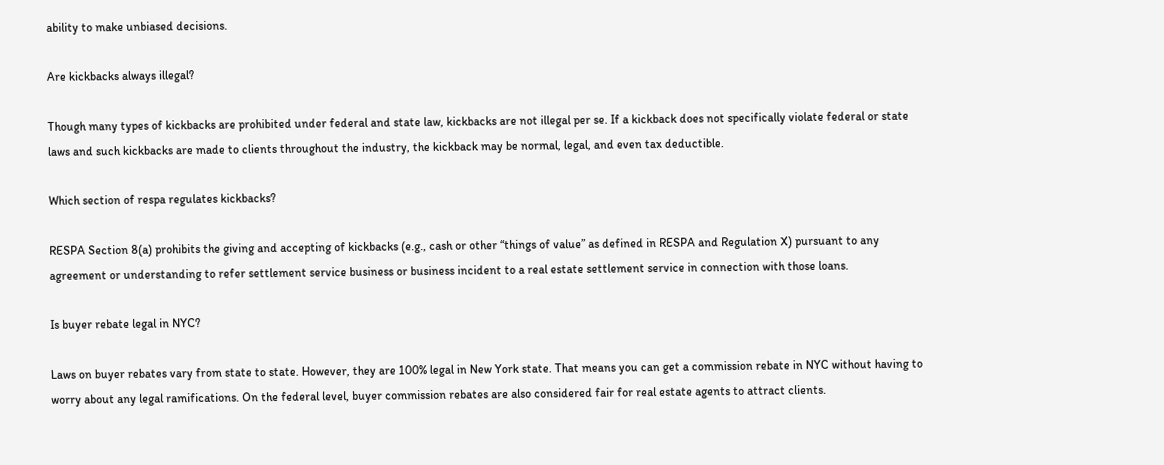ability to make unbiased decisions.

Are kickbacks always illegal?

Though many types of kickbacks are prohibited under federal and state law, kickbacks are not illegal per se. If a kickback does not specifically violate federal or state laws and such kickbacks are made to clients throughout the industry, the kickback may be normal, legal, and even tax deductible.

Which section of respa regulates kickbacks?

RESPA Section 8(a) prohibits the giving and accepting of kickbacks (e.g., cash or other “things of value” as defined in RESPA and Regulation X) pursuant to any agreement or understanding to refer settlement service business or business incident to a real estate settlement service in connection with those loans.

Is buyer rebate legal in NYC?

Laws on buyer rebates vary from state to state. However, they are 100% legal in New York state. That means you can get a commission rebate in NYC without having to worry about any legal ramifications. On the federal level, buyer commission rebates are also considered fair for real estate agents to attract clients.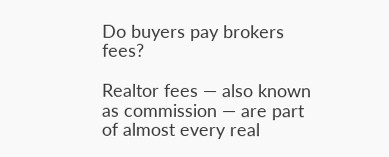Do buyers pay brokers fees?

Realtor fees — also known as commission — are part of almost every real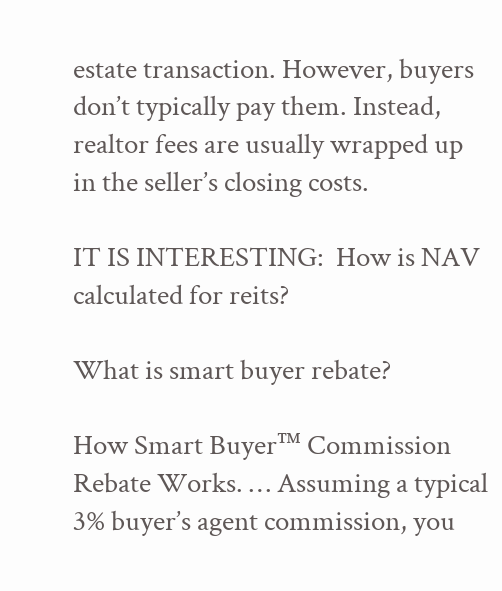estate transaction. However, buyers don’t typically pay them. Instead, realtor fees are usually wrapped up in the seller’s closing costs.

IT IS INTERESTING:  How is NAV calculated for reits?

What is smart buyer rebate?

How Smart Buyer™ Commission Rebate Works. … Assuming a typical 3% buyer’s agent commission, you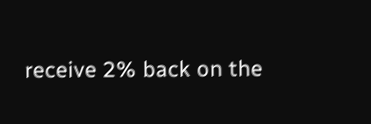receive 2% back on the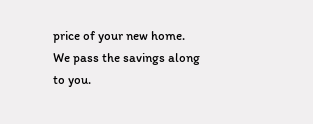price of your new home. We pass the savings along to you.